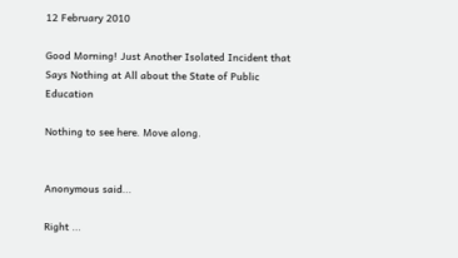12 February 2010

Good Morning! Just Another Isolated Incident that Says Nothing at All about the State of Public Education

Nothing to see here. Move along.


Anonymous said...

Right ...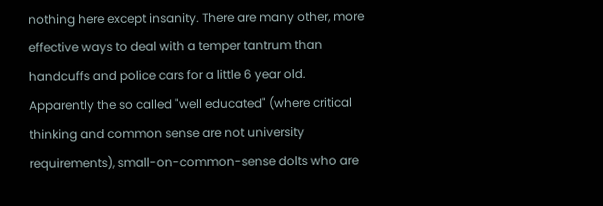nothing here except insanity. There are many other, more effective ways to deal with a temper tantrum than handcuffs and police cars for a little 6 year old. Apparently the so called "well educated" (where critical thinking and common sense are not university requirements), small-on-common-sense dolts who are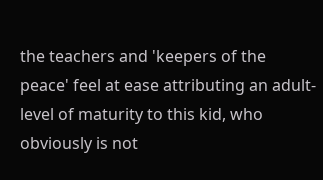the teachers and 'keepers of the peace' feel at ease attributing an adult-level of maturity to this kid, who obviously is not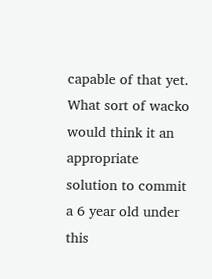capable of that yet. What sort of wacko would think it an appropriate solution to commit a 6 year old under this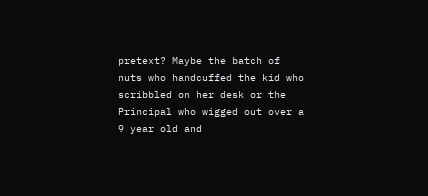pretext? Maybe the batch of nuts who handcuffed the kid who scribbled on her desk or the Principal who wigged out over a 9 year old and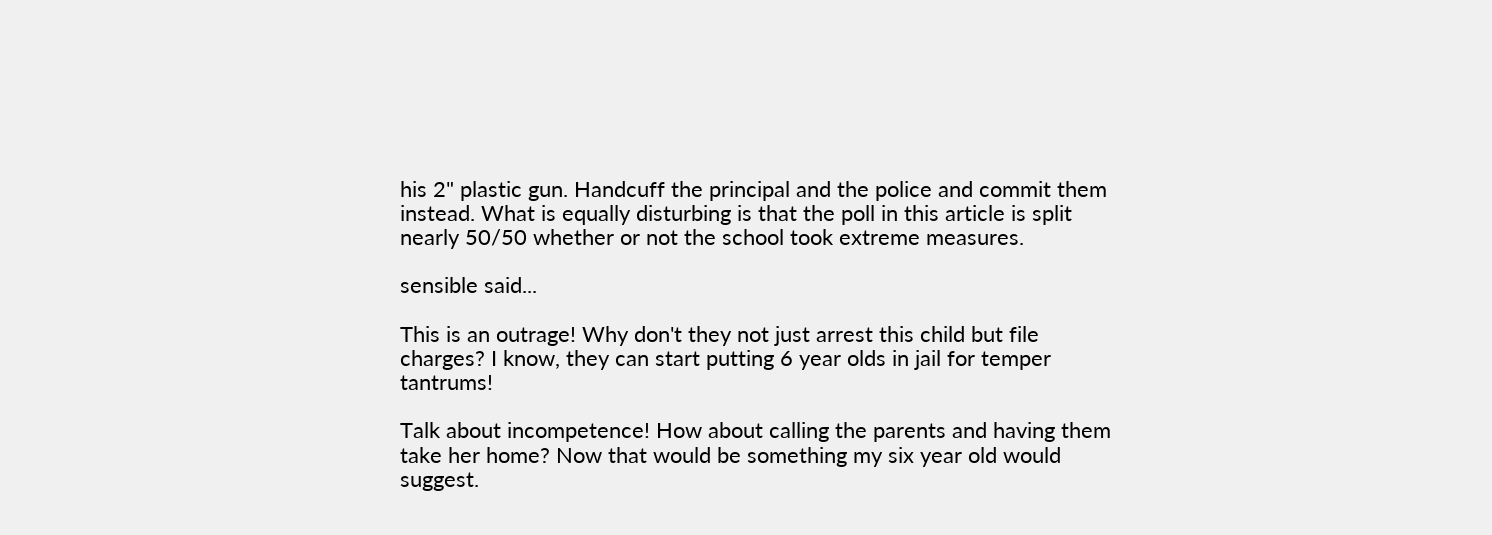his 2" plastic gun. Handcuff the principal and the police and commit them instead. What is equally disturbing is that the poll in this article is split nearly 50/50 whether or not the school took extreme measures.

sensible said...

This is an outrage! Why don't they not just arrest this child but file charges? I know, they can start putting 6 year olds in jail for temper tantrums!

Talk about incompetence! How about calling the parents and having them take her home? Now that would be something my six year old would suggest.